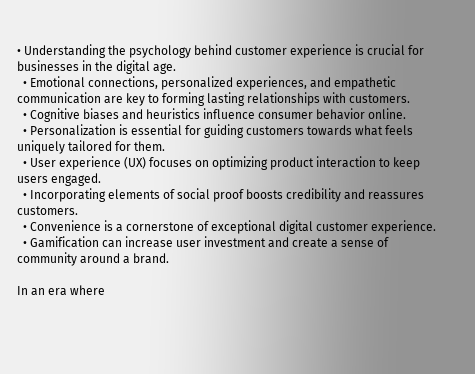• Understanding the psychology behind customer experience is crucial for businesses in the digital age.
  • Emotional connections, personalized experiences, and empathetic communication are key to forming lasting relationships with customers.
  • Cognitive biases and heuristics influence consumer behavior online.
  • Personalization is essential for guiding customers towards what feels uniquely tailored for them.
  • User experience (UX) focuses on optimizing product interaction to keep users engaged.
  • Incorporating elements of social proof boosts credibility and reassures customers.
  • Convenience is a cornerstone of exceptional digital customer experience.
  • Gamification can increase user investment and create a sense of community around a brand.

In an era where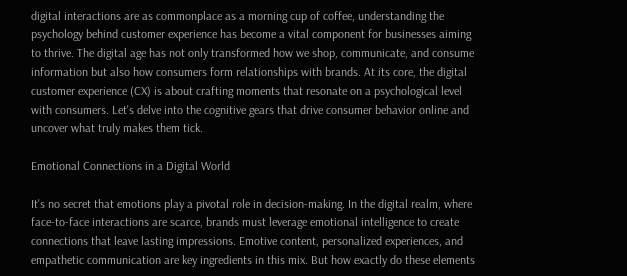digital interactions are as commonplace as a morning cup of coffee, understanding the psychology behind customer experience has become a vital component for businesses aiming to thrive. The digital age has not only transformed how we shop, communicate, and consume information but also how consumers form relationships with brands. At its core, the digital customer experience (CX) is about crafting moments that resonate on a psychological level with consumers. Let's delve into the cognitive gears that drive consumer behavior online and uncover what truly makes them tick.

Emotional Connections in a Digital World

It's no secret that emotions play a pivotal role in decision-making. In the digital realm, where face-to-face interactions are scarce, brands must leverage emotional intelligence to create connections that leave lasting impressions. Emotive content, personalized experiences, and empathetic communication are key ingredients in this mix. But how exactly do these elements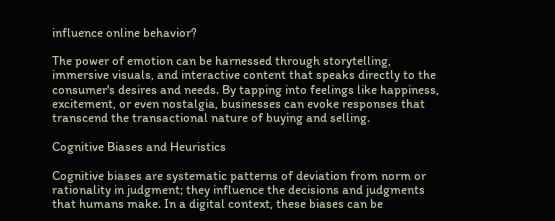influence online behavior?

The power of emotion can be harnessed through storytelling, immersive visuals, and interactive content that speaks directly to the consumer's desires and needs. By tapping into feelings like happiness, excitement, or even nostalgia, businesses can evoke responses that transcend the transactional nature of buying and selling.

Cognitive Biases and Heuristics

Cognitive biases are systematic patterns of deviation from norm or rationality in judgment; they influence the decisions and judgments that humans make. In a digital context, these biases can be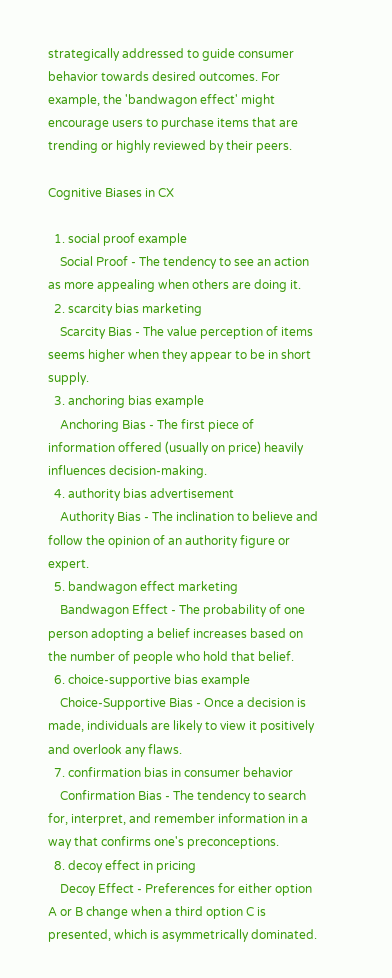strategically addressed to guide consumer behavior towards desired outcomes. For example, the 'bandwagon effect' might encourage users to purchase items that are trending or highly reviewed by their peers.

Cognitive Biases in CX

  1. social proof example
    Social Proof - The tendency to see an action as more appealing when others are doing it.
  2. scarcity bias marketing
    Scarcity Bias - The value perception of items seems higher when they appear to be in short supply.
  3. anchoring bias example
    Anchoring Bias - The first piece of information offered (usually on price) heavily influences decision-making.
  4. authority bias advertisement
    Authority Bias - The inclination to believe and follow the opinion of an authority figure or expert.
  5. bandwagon effect marketing
    Bandwagon Effect - The probability of one person adopting a belief increases based on the number of people who hold that belief.
  6. choice-supportive bias example
    Choice-Supportive Bias - Once a decision is made, individuals are likely to view it positively and overlook any flaws.
  7. confirmation bias in consumer behavior
    Confirmation Bias - The tendency to search for, interpret, and remember information in a way that confirms one's preconceptions.
  8. decoy effect in pricing
    Decoy Effect - Preferences for either option A or B change when a third option C is presented, which is asymmetrically dominated.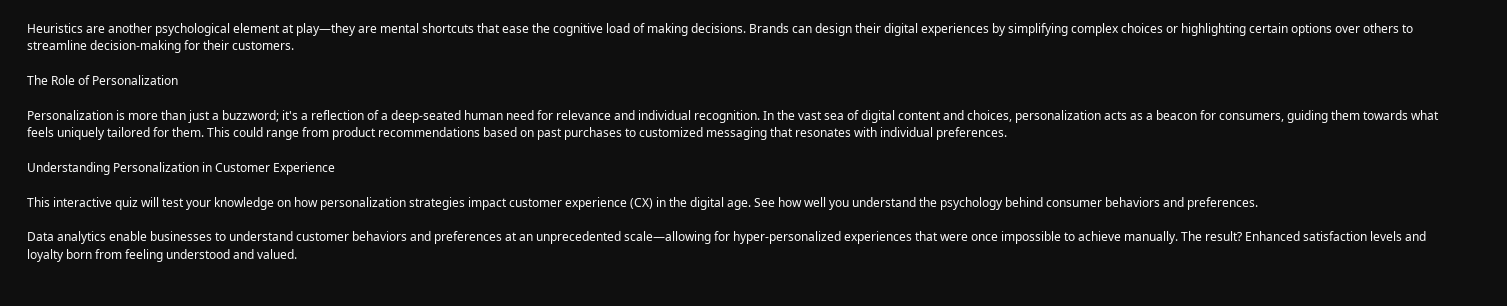Heuristics are another psychological element at play—they are mental shortcuts that ease the cognitive load of making decisions. Brands can design their digital experiences by simplifying complex choices or highlighting certain options over others to streamline decision-making for their customers.

The Role of Personalization

Personalization is more than just a buzzword; it's a reflection of a deep-seated human need for relevance and individual recognition. In the vast sea of digital content and choices, personalization acts as a beacon for consumers, guiding them towards what feels uniquely tailored for them. This could range from product recommendations based on past purchases to customized messaging that resonates with individual preferences.

Understanding Personalization in Customer Experience

This interactive quiz will test your knowledge on how personalization strategies impact customer experience (CX) in the digital age. See how well you understand the psychology behind consumer behaviors and preferences.

Data analytics enable businesses to understand customer behaviors and preferences at an unprecedented scale—allowing for hyper-personalized experiences that were once impossible to achieve manually. The result? Enhanced satisfaction levels and loyalty born from feeling understood and valued.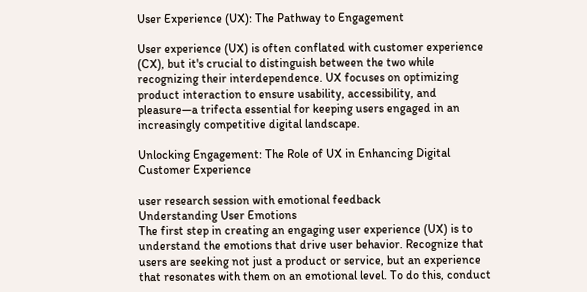User Experience (UX): The Pathway to Engagement

User experience (UX) is often conflated with customer experience (CX), but it's crucial to distinguish between the two while recognizing their interdependence. UX focuses on optimizing product interaction to ensure usability, accessibility, and pleasure—a trifecta essential for keeping users engaged in an increasingly competitive digital landscape.

Unlocking Engagement: The Role of UX in Enhancing Digital Customer Experience

user research session with emotional feedback
Understanding User Emotions
The first step in creating an engaging user experience (UX) is to understand the emotions that drive user behavior. Recognize that users are seeking not just a product or service, but an experience that resonates with them on an emotional level. To do this, conduct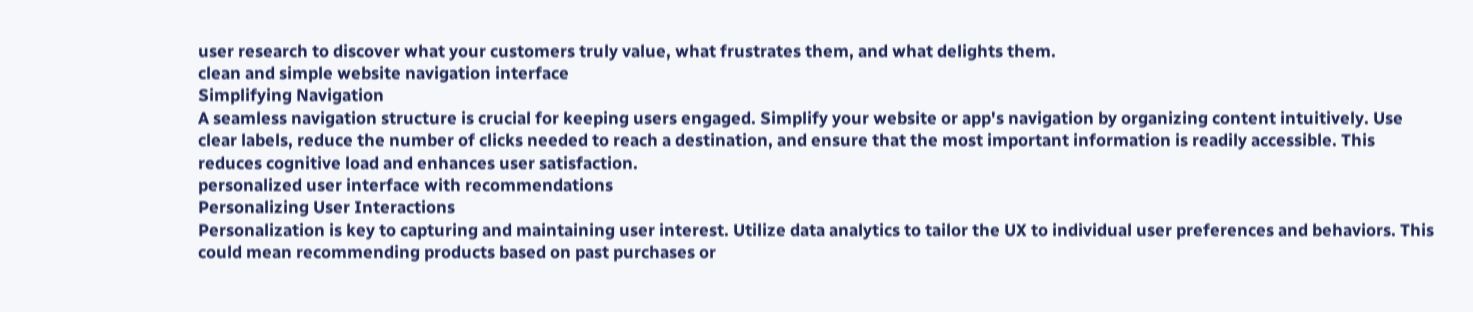user research to discover what your customers truly value, what frustrates them, and what delights them.
clean and simple website navigation interface
Simplifying Navigation
A seamless navigation structure is crucial for keeping users engaged. Simplify your website or app's navigation by organizing content intuitively. Use clear labels, reduce the number of clicks needed to reach a destination, and ensure that the most important information is readily accessible. This reduces cognitive load and enhances user satisfaction.
personalized user interface with recommendations
Personalizing User Interactions
Personalization is key to capturing and maintaining user interest. Utilize data analytics to tailor the UX to individual user preferences and behaviors. This could mean recommending products based on past purchases or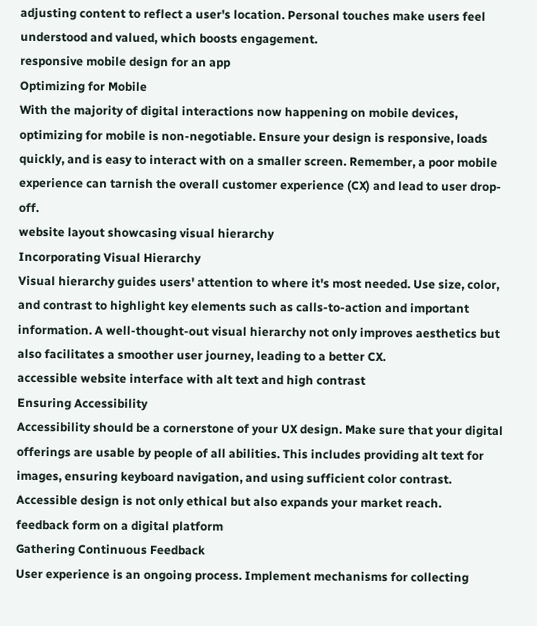adjusting content to reflect a user's location. Personal touches make users feel understood and valued, which boosts engagement.
responsive mobile design for an app
Optimizing for Mobile
With the majority of digital interactions now happening on mobile devices, optimizing for mobile is non-negotiable. Ensure your design is responsive, loads quickly, and is easy to interact with on a smaller screen. Remember, a poor mobile experience can tarnish the overall customer experience (CX) and lead to user drop-off.
website layout showcasing visual hierarchy
Incorporating Visual Hierarchy
Visual hierarchy guides users' attention to where it's most needed. Use size, color, and contrast to highlight key elements such as calls-to-action and important information. A well-thought-out visual hierarchy not only improves aesthetics but also facilitates a smoother user journey, leading to a better CX.
accessible website interface with alt text and high contrast
Ensuring Accessibility
Accessibility should be a cornerstone of your UX design. Make sure that your digital offerings are usable by people of all abilities. This includes providing alt text for images, ensuring keyboard navigation, and using sufficient color contrast. Accessible design is not only ethical but also expands your market reach.
feedback form on a digital platform
Gathering Continuous Feedback
User experience is an ongoing process. Implement mechanisms for collecting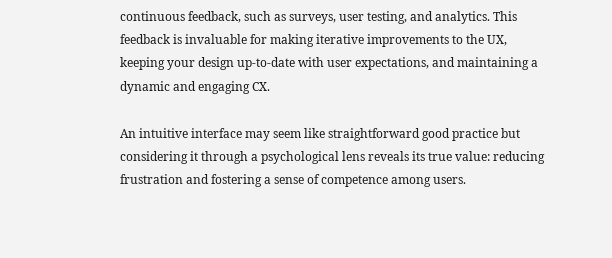continuous feedback, such as surveys, user testing, and analytics. This feedback is invaluable for making iterative improvements to the UX, keeping your design up-to-date with user expectations, and maintaining a dynamic and engaging CX.

An intuitive interface may seem like straightforward good practice but considering it through a psychological lens reveals its true value: reducing frustration and fostering a sense of competence among users.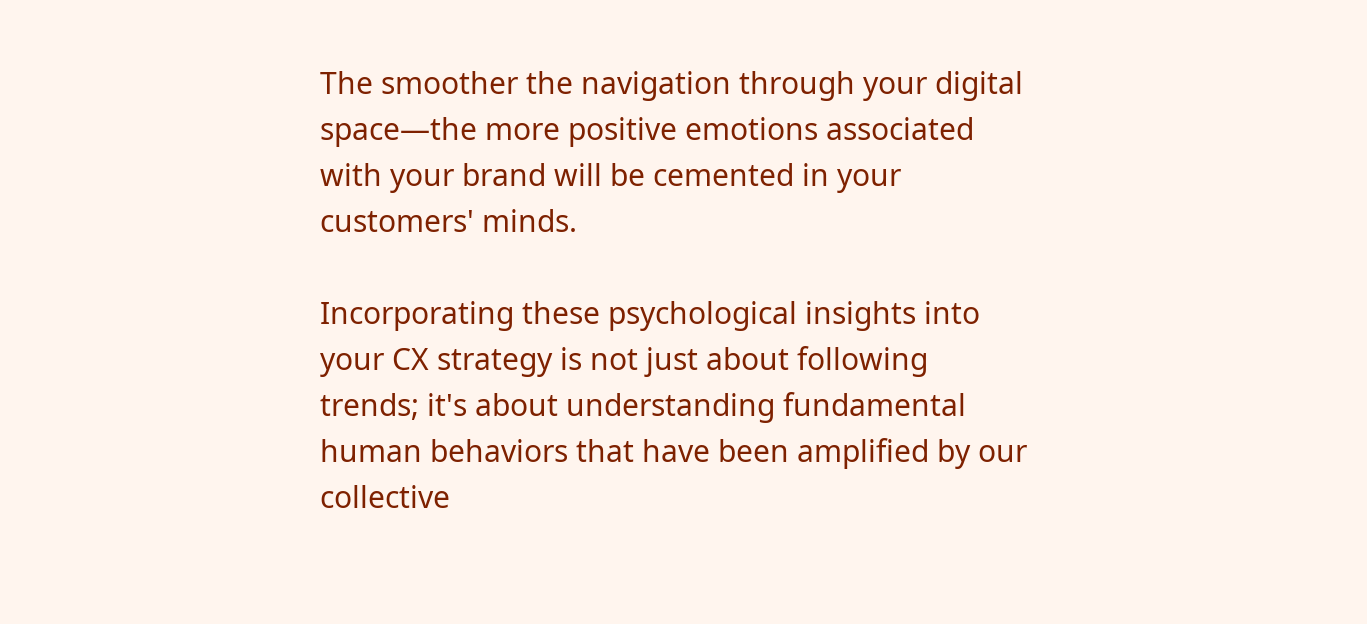The smoother the navigation through your digital space—the more positive emotions associated with your brand will be cemented in your customers' minds.

Incorporating these psychological insights into your CX strategy is not just about following trends; it's about understanding fundamental human behaviors that have been amplified by our collective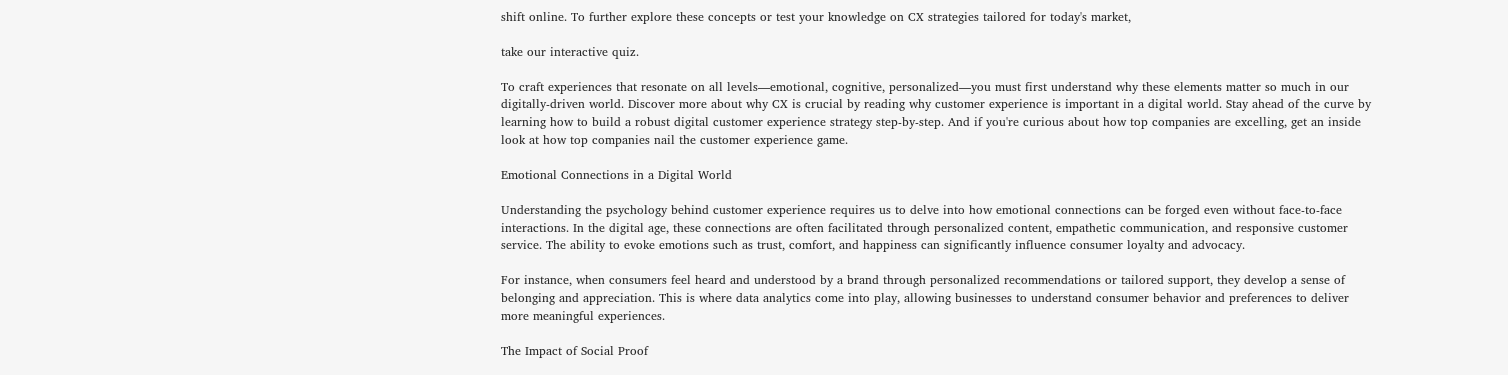shift online. To further explore these concepts or test your knowledge on CX strategies tailored for today's market,

take our interactive quiz.

To craft experiences that resonate on all levels—emotional, cognitive, personalized—you must first understand why these elements matter so much in our digitally-driven world. Discover more about why CX is crucial by reading why customer experience is important in a digital world. Stay ahead of the curve by learning how to build a robust digital customer experience strategy step-by-step. And if you're curious about how top companies are excelling, get an inside look at how top companies nail the customer experience game.

Emotional Connections in a Digital World

Understanding the psychology behind customer experience requires us to delve into how emotional connections can be forged even without face-to-face interactions. In the digital age, these connections are often facilitated through personalized content, empathetic communication, and responsive customer service. The ability to evoke emotions such as trust, comfort, and happiness can significantly influence consumer loyalty and advocacy.

For instance, when consumers feel heard and understood by a brand through personalized recommendations or tailored support, they develop a sense of belonging and appreciation. This is where data analytics come into play, allowing businesses to understand consumer behavior and preferences to deliver more meaningful experiences.

The Impact of Social Proof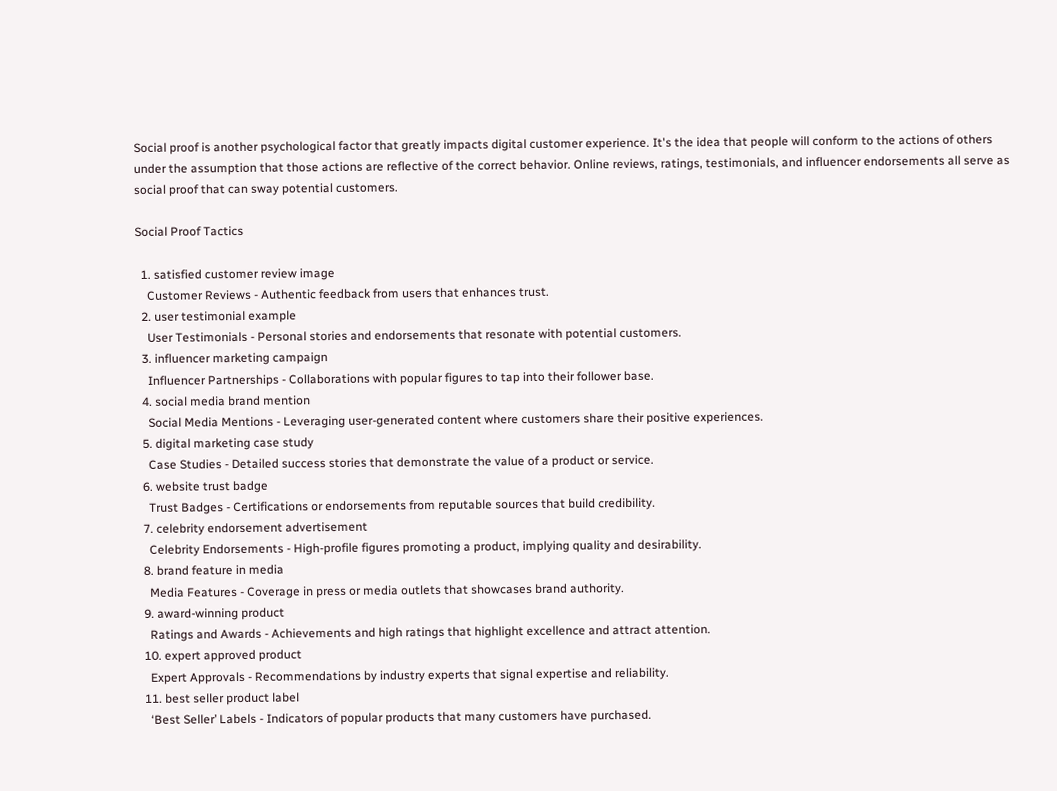Social proof is another psychological factor that greatly impacts digital customer experience. It's the idea that people will conform to the actions of others under the assumption that those actions are reflective of the correct behavior. Online reviews, ratings, testimonials, and influencer endorsements all serve as social proof that can sway potential customers.

Social Proof Tactics

  1. satisfied customer review image
    Customer Reviews - Authentic feedback from users that enhances trust.
  2. user testimonial example
    User Testimonials - Personal stories and endorsements that resonate with potential customers.
  3. influencer marketing campaign
    Influencer Partnerships - Collaborations with popular figures to tap into their follower base.
  4. social media brand mention
    Social Media Mentions - Leveraging user-generated content where customers share their positive experiences.
  5. digital marketing case study
    Case Studies - Detailed success stories that demonstrate the value of a product or service.
  6. website trust badge
    Trust Badges - Certifications or endorsements from reputable sources that build credibility.
  7. celebrity endorsement advertisement
    Celebrity Endorsements - High-profile figures promoting a product, implying quality and desirability.
  8. brand feature in media
    Media Features - Coverage in press or media outlets that showcases brand authority.
  9. award-winning product
    Ratings and Awards - Achievements and high ratings that highlight excellence and attract attention.
  10. expert approved product
    Expert Approvals - Recommendations by industry experts that signal expertise and reliability.
  11. best seller product label
    ‘Best Seller’ Labels - Indicators of popular products that many customers have purchased.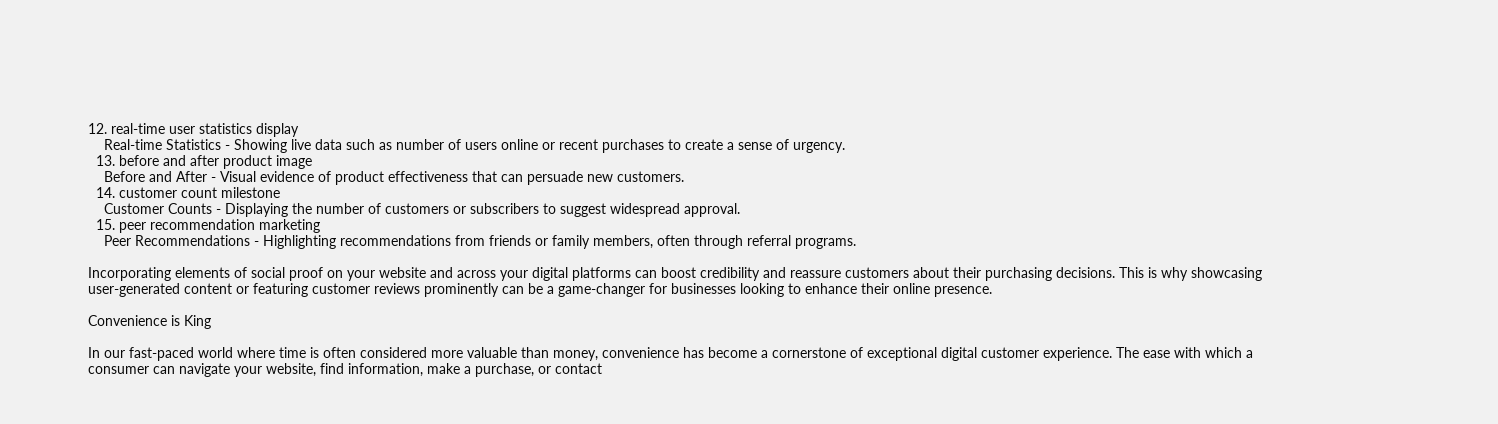12. real-time user statistics display
    Real-time Statistics - Showing live data such as number of users online or recent purchases to create a sense of urgency.
  13. before and after product image
    Before and After - Visual evidence of product effectiveness that can persuade new customers.
  14. customer count milestone
    Customer Counts - Displaying the number of customers or subscribers to suggest widespread approval.
  15. peer recommendation marketing
    Peer Recommendations - Highlighting recommendations from friends or family members, often through referral programs.

Incorporating elements of social proof on your website and across your digital platforms can boost credibility and reassure customers about their purchasing decisions. This is why showcasing user-generated content or featuring customer reviews prominently can be a game-changer for businesses looking to enhance their online presence.

Convenience is King

In our fast-paced world where time is often considered more valuable than money, convenience has become a cornerstone of exceptional digital customer experience. The ease with which a consumer can navigate your website, find information, make a purchase, or contact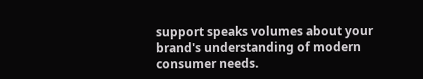support speaks volumes about your brand's understanding of modern consumer needs.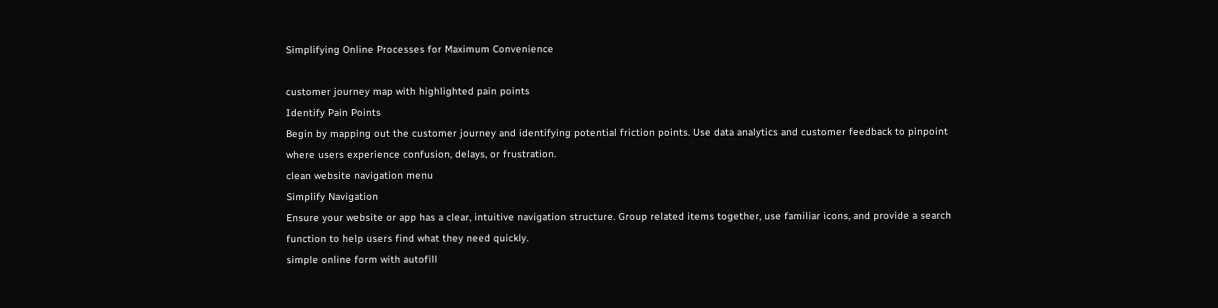Simplifying Online Processes for Maximum Convenience

customer journey map with highlighted pain points
Identify Pain Points
Begin by mapping out the customer journey and identifying potential friction points. Use data analytics and customer feedback to pinpoint where users experience confusion, delays, or frustration.
clean website navigation menu
Simplify Navigation
Ensure your website or app has a clear, intuitive navigation structure. Group related items together, use familiar icons, and provide a search function to help users find what they need quickly.
simple online form with autofill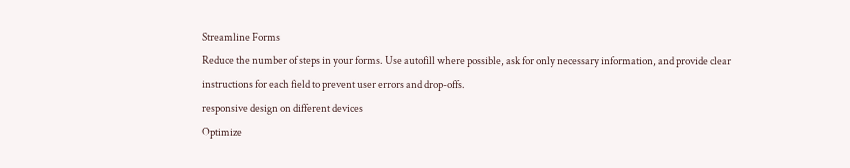Streamline Forms
Reduce the number of steps in your forms. Use autofill where possible, ask for only necessary information, and provide clear instructions for each field to prevent user errors and drop-offs.
responsive design on different devices
Optimize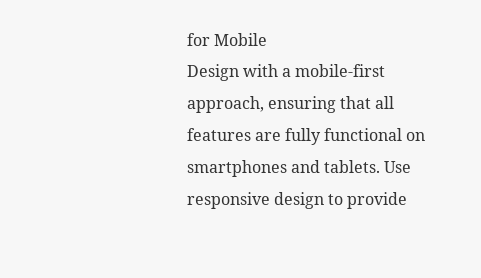for Mobile
Design with a mobile-first approach, ensuring that all features are fully functional on smartphones and tablets. Use responsive design to provide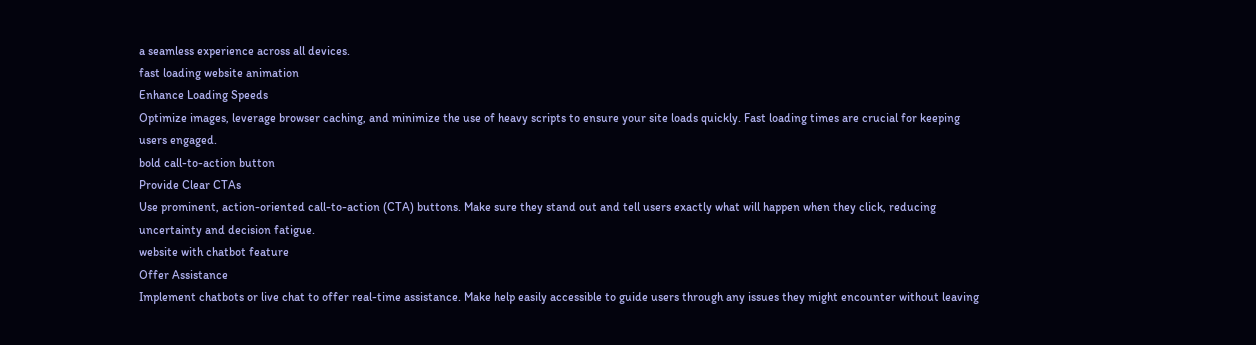a seamless experience across all devices.
fast loading website animation
Enhance Loading Speeds
Optimize images, leverage browser caching, and minimize the use of heavy scripts to ensure your site loads quickly. Fast loading times are crucial for keeping users engaged.
bold call-to-action button
Provide Clear CTAs
Use prominent, action-oriented call-to-action (CTA) buttons. Make sure they stand out and tell users exactly what will happen when they click, reducing uncertainty and decision fatigue.
website with chatbot feature
Offer Assistance
Implement chatbots or live chat to offer real-time assistance. Make help easily accessible to guide users through any issues they might encounter without leaving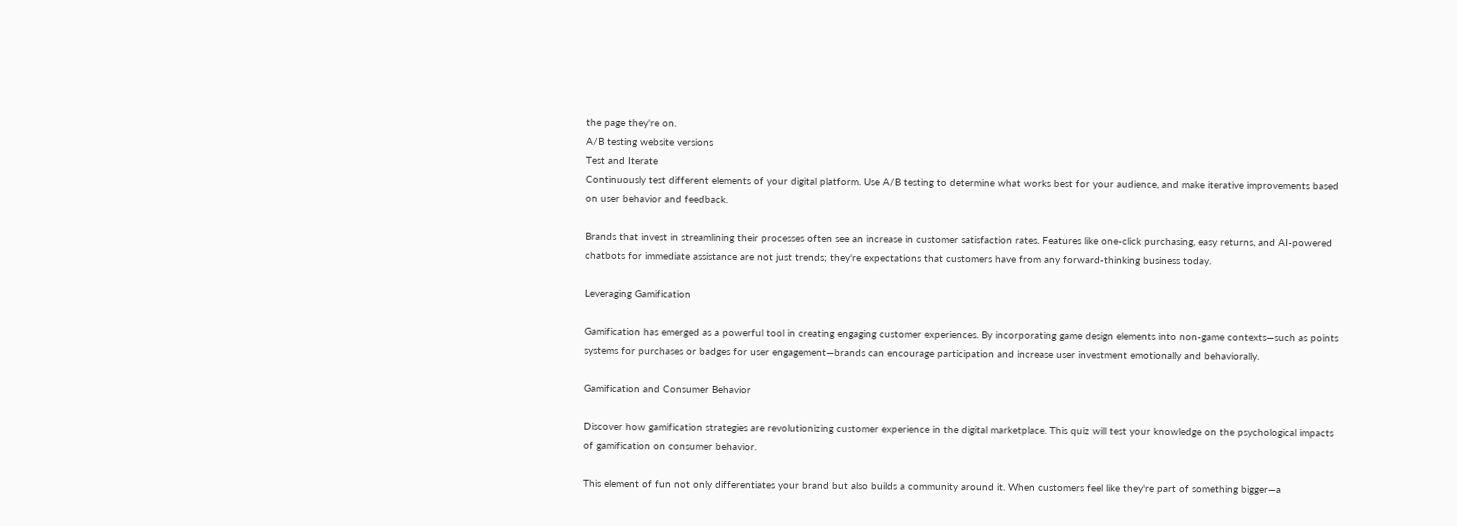the page they're on.
A/B testing website versions
Test and Iterate
Continuously test different elements of your digital platform. Use A/B testing to determine what works best for your audience, and make iterative improvements based on user behavior and feedback.

Brands that invest in streamlining their processes often see an increase in customer satisfaction rates. Features like one-click purchasing, easy returns, and AI-powered chatbots for immediate assistance are not just trends; they're expectations that customers have from any forward-thinking business today.

Leveraging Gamification

Gamification has emerged as a powerful tool in creating engaging customer experiences. By incorporating game design elements into non-game contexts—such as points systems for purchases or badges for user engagement—brands can encourage participation and increase user investment emotionally and behaviorally.

Gamification and Consumer Behavior

Discover how gamification strategies are revolutionizing customer experience in the digital marketplace. This quiz will test your knowledge on the psychological impacts of gamification on consumer behavior.

This element of fun not only differentiates your brand but also builds a community around it. When customers feel like they're part of something bigger—a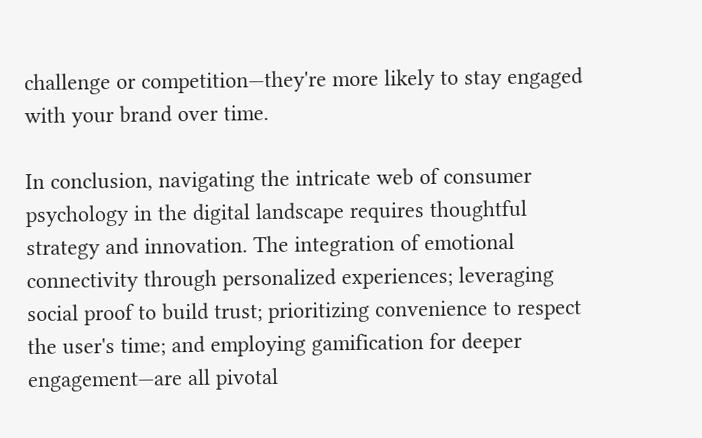challenge or competition—they're more likely to stay engaged with your brand over time.

In conclusion, navigating the intricate web of consumer psychology in the digital landscape requires thoughtful strategy and innovation. The integration of emotional connectivity through personalized experiences; leveraging social proof to build trust; prioritizing convenience to respect the user's time; and employing gamification for deeper engagement—are all pivotal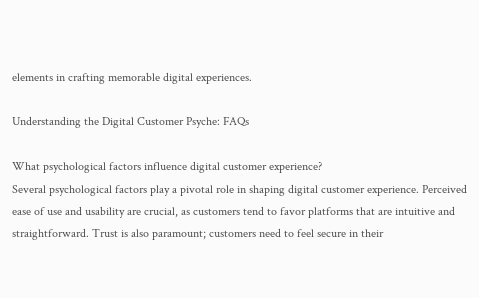elements in crafting memorable digital experiences.

Understanding the Digital Customer Psyche: FAQs

What psychological factors influence digital customer experience?
Several psychological factors play a pivotal role in shaping digital customer experience. Perceived ease of use and usability are crucial, as customers tend to favor platforms that are intuitive and straightforward. Trust is also paramount; customers need to feel secure in their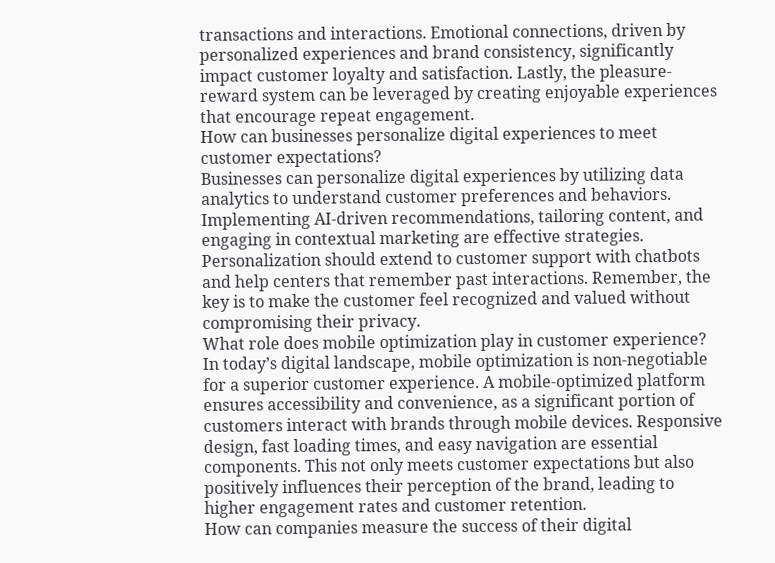transactions and interactions. Emotional connections, driven by personalized experiences and brand consistency, significantly impact customer loyalty and satisfaction. Lastly, the pleasure-reward system can be leveraged by creating enjoyable experiences that encourage repeat engagement.
How can businesses personalize digital experiences to meet customer expectations?
Businesses can personalize digital experiences by utilizing data analytics to understand customer preferences and behaviors. Implementing AI-driven recommendations, tailoring content, and engaging in contextual marketing are effective strategies. Personalization should extend to customer support with chatbots and help centers that remember past interactions. Remember, the key is to make the customer feel recognized and valued without compromising their privacy.
What role does mobile optimization play in customer experience?
In today’s digital landscape, mobile optimization is non-negotiable for a superior customer experience. A mobile-optimized platform ensures accessibility and convenience, as a significant portion of customers interact with brands through mobile devices. Responsive design, fast loading times, and easy navigation are essential components. This not only meets customer expectations but also positively influences their perception of the brand, leading to higher engagement rates and customer retention.
How can companies measure the success of their digital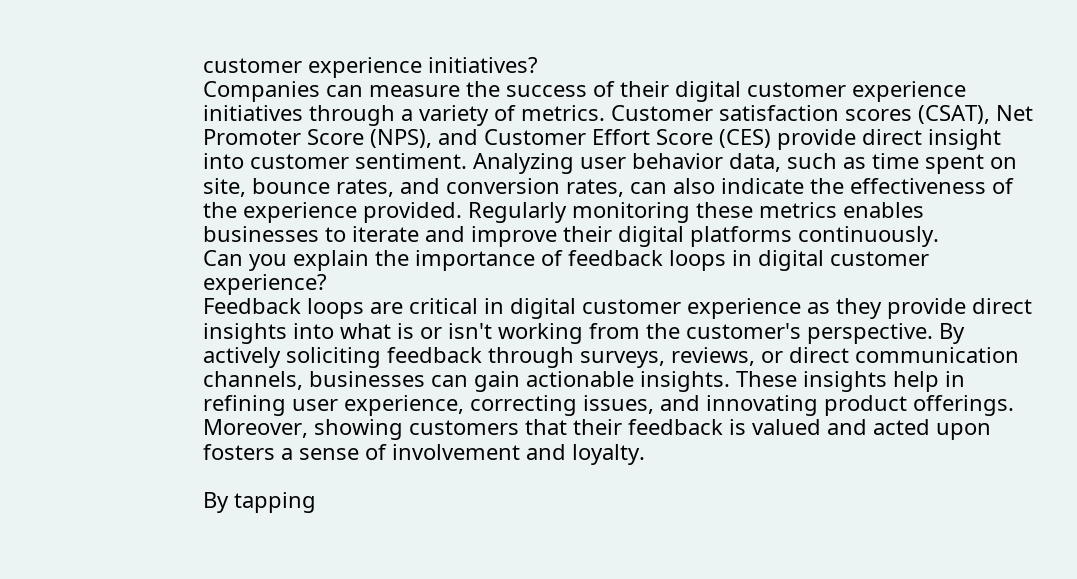customer experience initiatives?
Companies can measure the success of their digital customer experience initiatives through a variety of metrics. Customer satisfaction scores (CSAT), Net Promoter Score (NPS), and Customer Effort Score (CES) provide direct insight into customer sentiment. Analyzing user behavior data, such as time spent on site, bounce rates, and conversion rates, can also indicate the effectiveness of the experience provided. Regularly monitoring these metrics enables businesses to iterate and improve their digital platforms continuously.
Can you explain the importance of feedback loops in digital customer experience?
Feedback loops are critical in digital customer experience as they provide direct insights into what is or isn't working from the customer's perspective. By actively soliciting feedback through surveys, reviews, or direct communication channels, businesses can gain actionable insights. These insights help in refining user experience, correcting issues, and innovating product offerings. Moreover, showing customers that their feedback is valued and acted upon fosters a sense of involvement and loyalty.

By tapping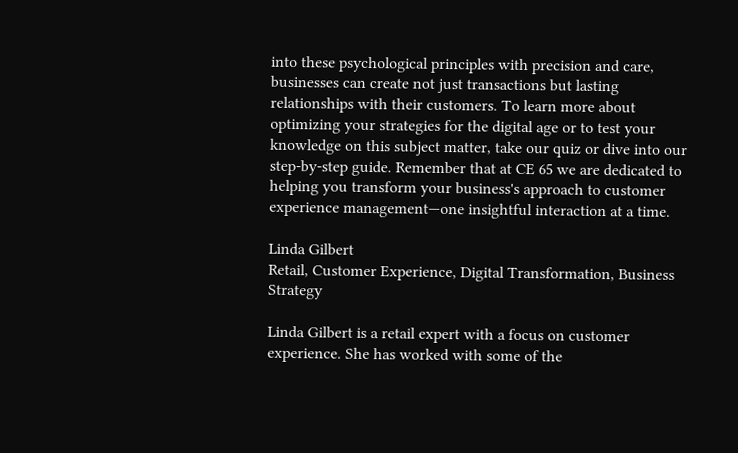into these psychological principles with precision and care, businesses can create not just transactions but lasting relationships with their customers. To learn more about optimizing your strategies for the digital age or to test your knowledge on this subject matter, take our quiz or dive into our step-by-step guide. Remember that at CE 65 we are dedicated to helping you transform your business's approach to customer experience management—one insightful interaction at a time.

Linda Gilbert
Retail, Customer Experience, Digital Transformation, Business Strategy

Linda Gilbert is a retail expert with a focus on customer experience. She has worked with some of the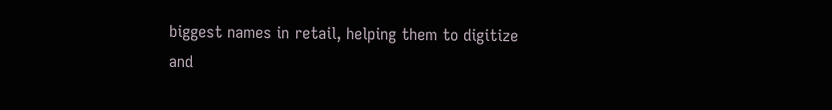biggest names in retail, helping them to digitize and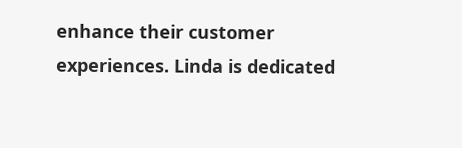enhance their customer experiences. Linda is dedicated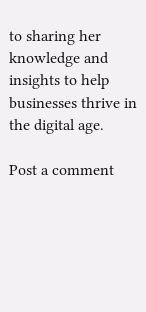to sharing her knowledge and insights to help businesses thrive in the digital age.

Post a comment